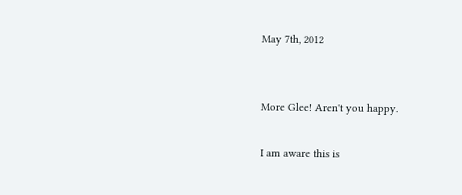May 7th, 2012


More Glee! Aren't you happy.

I am aware this is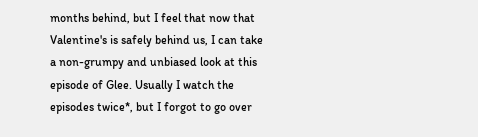months behind, but I feel that now that Valentine's is safely behind us, I can take a non-grumpy and unbiased look at this episode of Glee. Usually I watch the episodes twice*, but I forgot to go over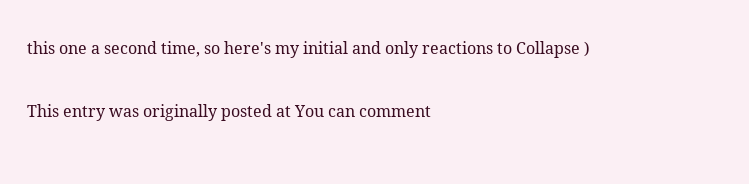this one a second time, so here's my initial and only reactions to Collapse )

This entry was originally posted at You can comment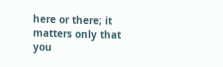here or there; it matters only that you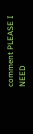comment PLEASE I NEED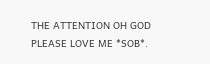THE ATTENTION OH GOD PLEASE LOVE ME *SOB*.